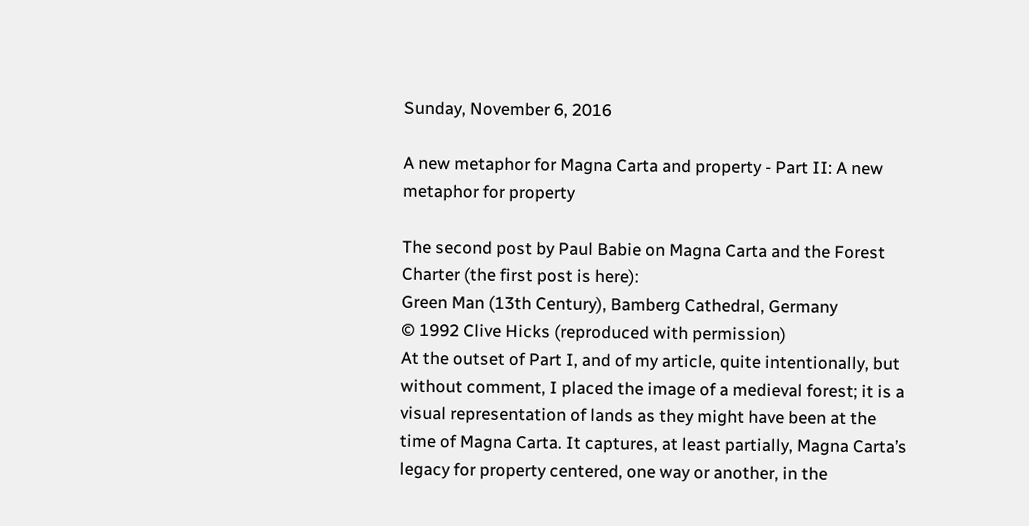Sunday, November 6, 2016

A new metaphor for Magna Carta and property - Part II: A new metaphor for property

The second post by Paul Babie on Magna Carta and the Forest Charter (the first post is here):
Green Man (13th Century), Bamberg Cathedral, Germany
© 1992 Clive Hicks (reproduced with permission)
At the outset of Part I, and of my article, quite intentionally, but without comment, I placed the image of a medieval forest; it is a visual representation of lands as they might have been at the time of Magna Carta. It captures, at least partially, Magna Carta’s legacy for property centered, one way or another, in the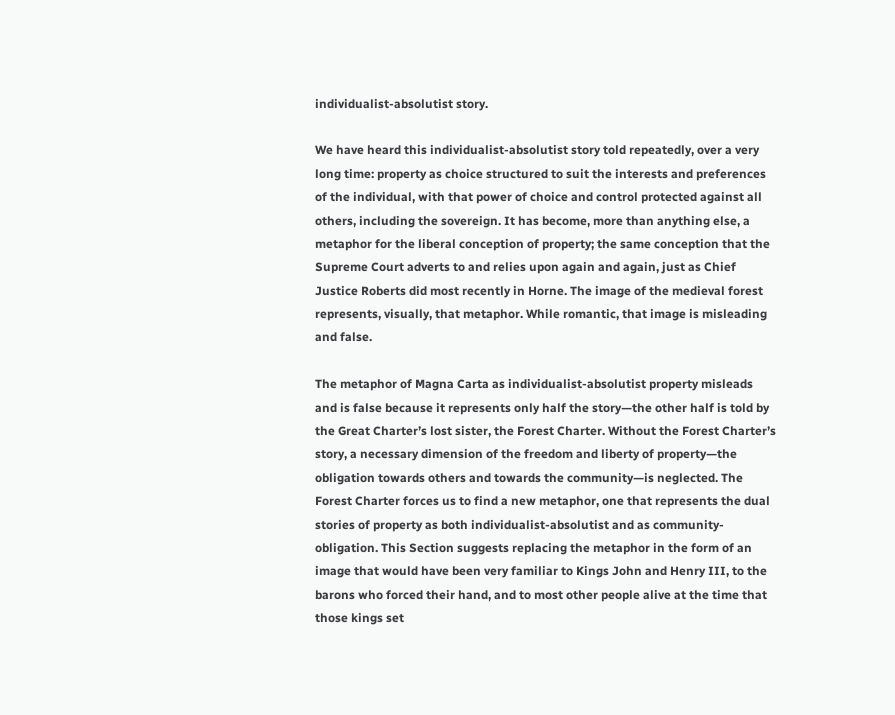individualist-absolutist story.

We have heard this individualist-absolutist story told repeatedly, over a very long time: property as choice structured to suit the interests and preferences of the individual, with that power of choice and control protected against all others, including the sovereign. It has become, more than anything else, a metaphor for the liberal conception of property; the same conception that the Supreme Court adverts to and relies upon again and again, just as Chief Justice Roberts did most recently in Horne. The image of the medieval forest represents, visually, that metaphor. While romantic, that image is misleading and false.

The metaphor of Magna Carta as individualist-absolutist property misleads and is false because it represents only half the story—the other half is told by the Great Charter’s lost sister, the Forest Charter. Without the Forest Charter’s story, a necessary dimension of the freedom and liberty of property—the obligation towards others and towards the community—is neglected. The Forest Charter forces us to find a new metaphor, one that represents the dual stories of property as both individualist-absolutist and as community-obligation. This Section suggests replacing the metaphor in the form of an image that would have been very familiar to Kings John and Henry III, to the barons who forced their hand, and to most other people alive at the time that those kings set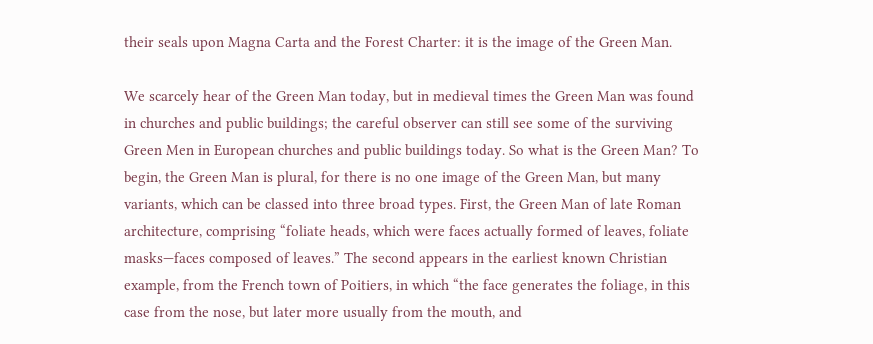their seals upon Magna Carta and the Forest Charter: it is the image of the Green Man.

We scarcely hear of the Green Man today, but in medieval times the Green Man was found in churches and public buildings; the careful observer can still see some of the surviving Green Men in European churches and public buildings today. So what is the Green Man? To begin, the Green Man is plural, for there is no one image of the Green Man, but many variants, which can be classed into three broad types. First, the Green Man of late Roman architecture, comprising “foliate heads, which were faces actually formed of leaves, foliate masks—faces composed of leaves.” The second appears in the earliest known Christian example, from the French town of Poitiers, in which “the face generates the foliage, in this case from the nose, but later more usually from the mouth, and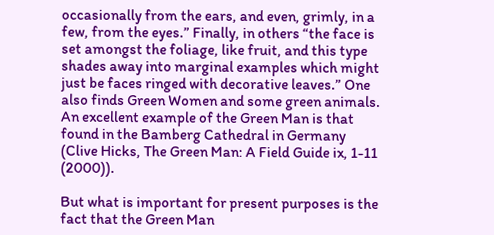occasionally from the ears, and even, grimly, in a few, from the eyes.” Finally, in others “the face is set amongst the foliage, like fruit, and this type shades away into marginal examples which might just be faces ringed with decorative leaves.” One also finds Green Women and some green animals. An excellent example of the Green Man is that found in the Bamberg Cathedral in Germany (Clive Hicks, The Green Man: A Field Guide ix, 1-11 (2000)).

But what is important for present purposes is the fact that the Green Man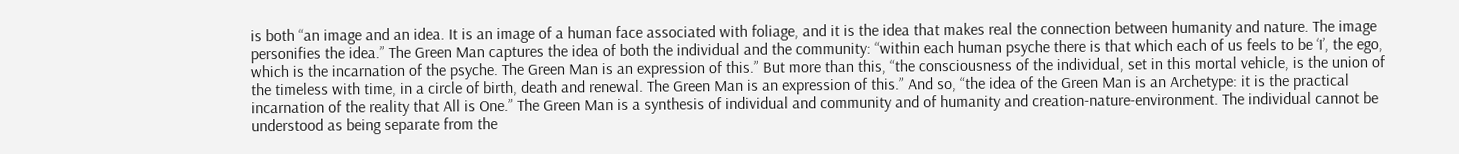is both “an image and an idea. It is an image of a human face associated with foliage, and it is the idea that makes real the connection between humanity and nature. The image personifies the idea.” The Green Man captures the idea of both the individual and the community: “within each human psyche there is that which each of us feels to be ‘I’, the ego, which is the incarnation of the psyche. The Green Man is an expression of this.” But more than this, “the consciousness of the individual, set in this mortal vehicle, is the union of the timeless with time, in a circle of birth, death and renewal. The Green Man is an expression of this.” And so, “the idea of the Green Man is an Archetype: it is the practical incarnation of the reality that All is One.” The Green Man is a synthesis of individual and community and of humanity and creation-nature-environment. The individual cannot be understood as being separate from the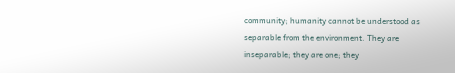community; humanity cannot be understood as separable from the environment. They are inseparable; they are one; they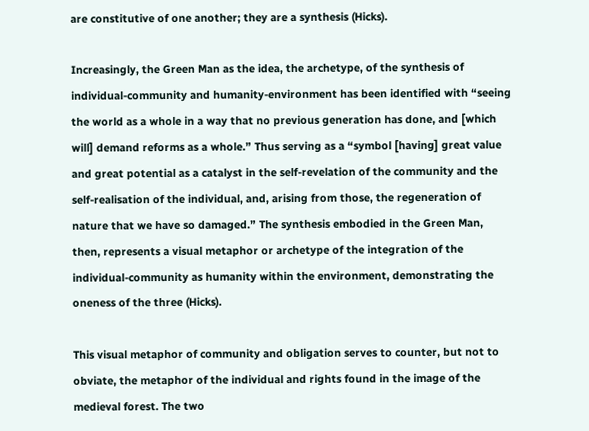are constitutive of one another; they are a synthesis (Hicks).

Increasingly, the Green Man as the idea, the archetype, of the synthesis of individual-community and humanity-environment has been identified with “seeing the world as a whole in a way that no previous generation has done, and [which will] demand reforms as a whole.” Thus serving as a “symbol [having] great value and great potential as a catalyst in the self-revelation of the community and the self-realisation of the individual, and, arising from those, the regeneration of nature that we have so damaged.” The synthesis embodied in the Green Man, then, represents a visual metaphor or archetype of the integration of the individual-community as humanity within the environment, demonstrating the oneness of the three (Hicks).

This visual metaphor of community and obligation serves to counter, but not to obviate, the metaphor of the individual and rights found in the image of the medieval forest. The two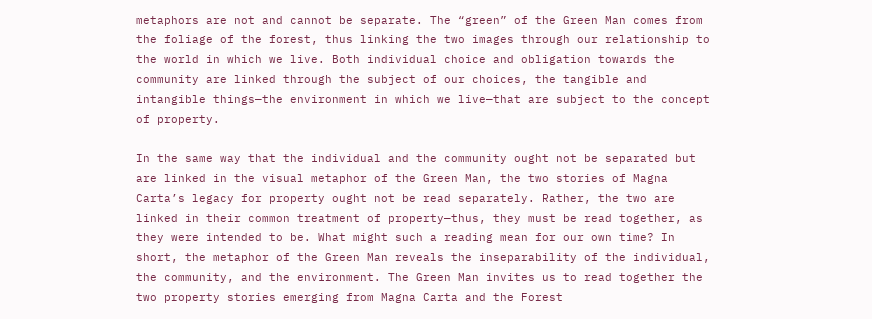metaphors are not and cannot be separate. The “green” of the Green Man comes from the foliage of the forest, thus linking the two images through our relationship to the world in which we live. Both individual choice and obligation towards the community are linked through the subject of our choices, the tangible and intangible things—the environment in which we live—that are subject to the concept of property.

In the same way that the individual and the community ought not be separated but are linked in the visual metaphor of the Green Man, the two stories of Magna Carta’s legacy for property ought not be read separately. Rather, the two are linked in their common treatment of property—thus, they must be read together, as they were intended to be. What might such a reading mean for our own time? In short, the metaphor of the Green Man reveals the inseparability of the individual, the community, and the environment. The Green Man invites us to read together the two property stories emerging from Magna Carta and the Forest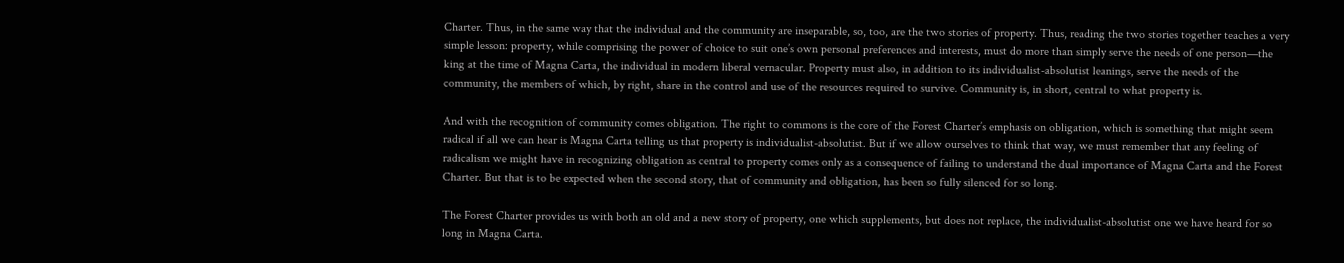Charter. Thus, in the same way that the individual and the community are inseparable, so, too, are the two stories of property. Thus, reading the two stories together teaches a very simple lesson: property, while comprising the power of choice to suit one’s own personal preferences and interests, must do more than simply serve the needs of one person—the king at the time of Magna Carta, the individual in modern liberal vernacular. Property must also, in addition to its individualist-absolutist leanings, serve the needs of the community, the members of which, by right, share in the control and use of the resources required to survive. Community is, in short, central to what property is.

And with the recognition of community comes obligation. The right to commons is the core of the Forest Charter’s emphasis on obligation, which is something that might seem radical if all we can hear is Magna Carta telling us that property is individualist-absolutist. But if we allow ourselves to think that way, we must remember that any feeling of radicalism we might have in recognizing obligation as central to property comes only as a consequence of failing to understand the dual importance of Magna Carta and the Forest Charter. But that is to be expected when the second story, that of community and obligation, has been so fully silenced for so long.

The Forest Charter provides us with both an old and a new story of property, one which supplements, but does not replace, the individualist-absolutist one we have heard for so long in Magna Carta.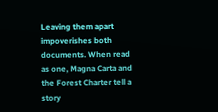Leaving them apart impoverishes both documents. When read as one, Magna Carta and the Forest Charter tell a story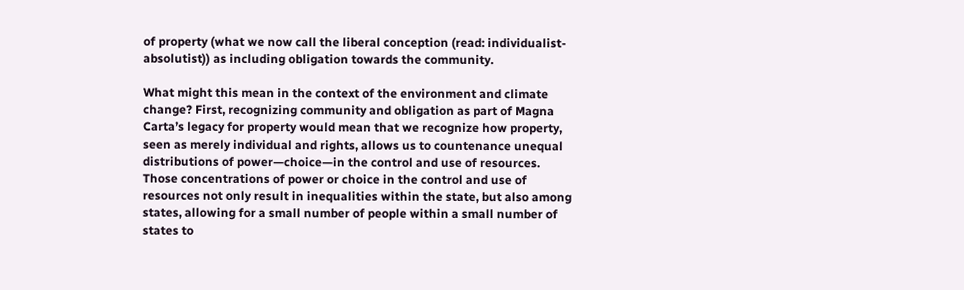of property (what we now call the liberal conception (read: individualist-absolutist)) as including obligation towards the community.

What might this mean in the context of the environment and climate change? First, recognizing community and obligation as part of Magna Carta’s legacy for property would mean that we recognize how property, seen as merely individual and rights, allows us to countenance unequal distributions of power—choice—in the control and use of resources. Those concentrations of power or choice in the control and use of resources not only result in inequalities within the state, but also among states, allowing for a small number of people within a small number of states to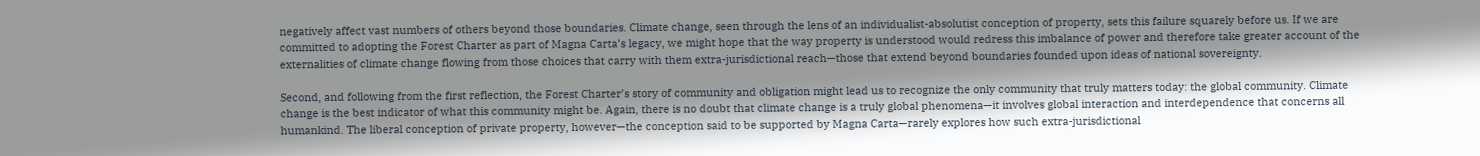negatively affect vast numbers of others beyond those boundaries. Climate change, seen through the lens of an individualist-absolutist conception of property, sets this failure squarely before us. If we are committed to adopting the Forest Charter as part of Magna Carta’s legacy, we might hope that the way property is understood would redress this imbalance of power and therefore take greater account of the externalities of climate change flowing from those choices that carry with them extra-jurisdictional reach—those that extend beyond boundaries founded upon ideas of national sovereignty.

Second, and following from the first reflection, the Forest Charter’s story of community and obligation might lead us to recognize the only community that truly matters today: the global community. Climate change is the best indicator of what this community might be. Again, there is no doubt that climate change is a truly global phenomena—it involves global interaction and interdependence that concerns all humankind. The liberal conception of private property, however—the conception said to be supported by Magna Carta—rarely explores how such extra-jurisdictional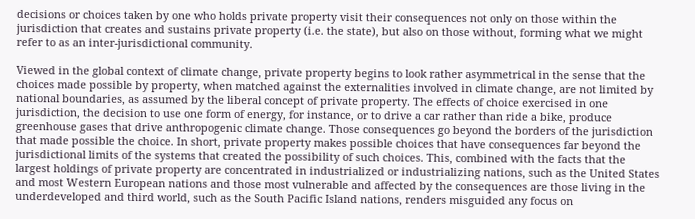decisions or choices taken by one who holds private property visit their consequences not only on those within the jurisdiction that creates and sustains private property (i.e. the state), but also on those without, forming what we might refer to as an inter-jurisdictional community.

Viewed in the global context of climate change, private property begins to look rather asymmetrical in the sense that the choices made possible by property, when matched against the externalities involved in climate change, are not limited by national boundaries, as assumed by the liberal concept of private property. The effects of choice exercised in one jurisdiction, the decision to use one form of energy, for instance, or to drive a car rather than ride a bike, produce greenhouse gases that drive anthropogenic climate change. Those consequences go beyond the borders of the jurisdiction that made possible the choice. In short, private property makes possible choices that have consequences far beyond the jurisdictional limits of the systems that created the possibility of such choices. This, combined with the facts that the largest holdings of private property are concentrated in industrialized or industrializing nations, such as the United States and most Western European nations and those most vulnerable and affected by the consequences are those living in the underdeveloped and third world, such as the South Pacific Island nations, renders misguided any focus on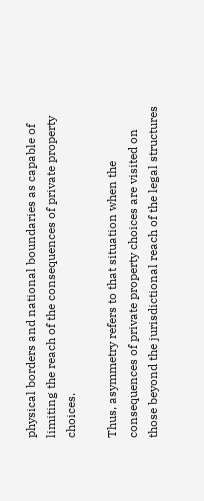physical borders and national boundaries as capable of limiting the reach of the consequences of private property choices.

Thus, asymmetry refers to that situation when the consequences of private property choices are visited on those beyond the jurisdictional reach of the legal structures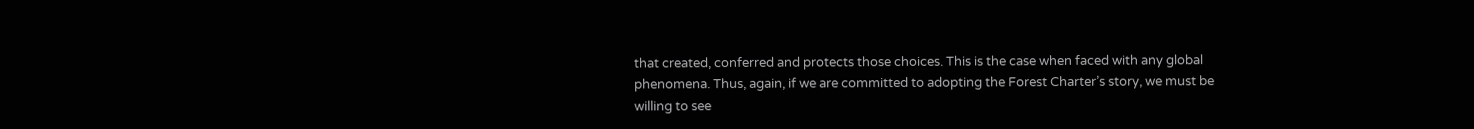that created, conferred and protects those choices. This is the case when faced with any global phenomena. Thus, again, if we are committed to adopting the Forest Charter’s story, we must be willing to see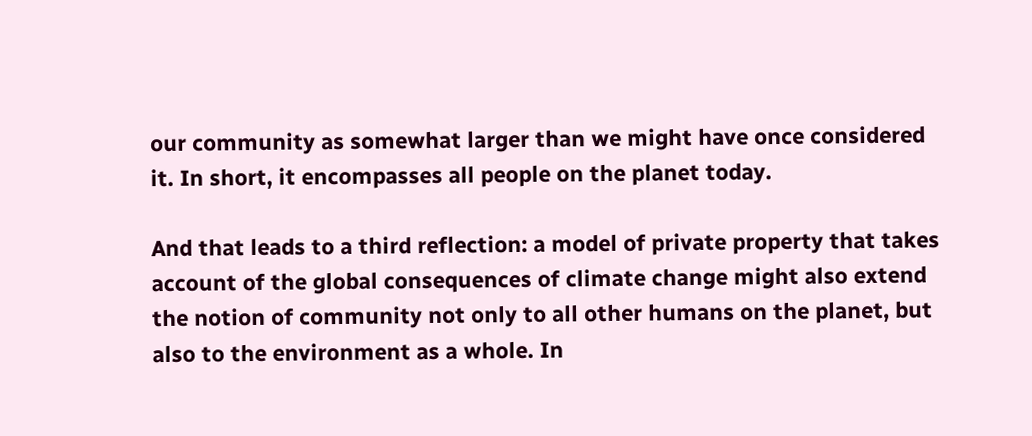our community as somewhat larger than we might have once considered it. In short, it encompasses all people on the planet today.

And that leads to a third reflection: a model of private property that takes account of the global consequences of climate change might also extend the notion of community not only to all other humans on the planet, but also to the environment as a whole. In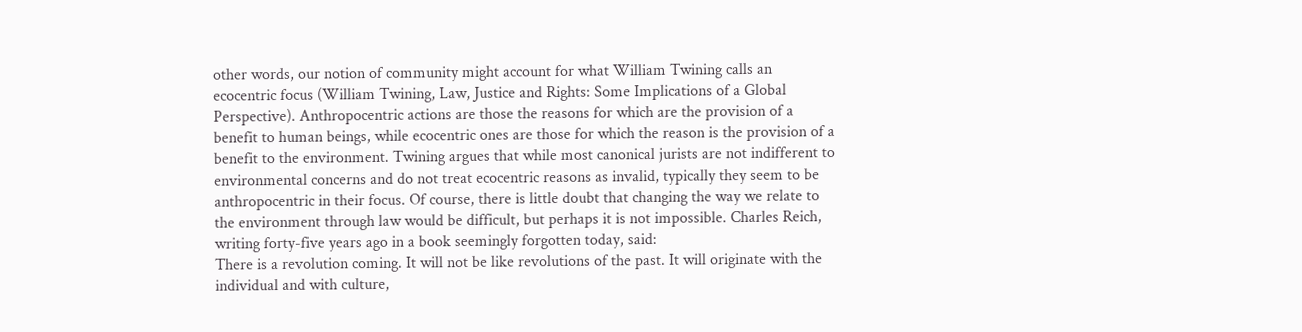other words, our notion of community might account for what William Twining calls an ecocentric focus (William Twining, Law, Justice and Rights: Some Implications of a Global Perspective). Anthropocentric actions are those the reasons for which are the provision of a benefit to human beings, while ecocentric ones are those for which the reason is the provision of a benefit to the environment. Twining argues that while most canonical jurists are not indifferent to environmental concerns and do not treat ecocentric reasons as invalid, typically they seem to be anthropocentric in their focus. Of course, there is little doubt that changing the way we relate to the environment through law would be difficult, but perhaps it is not impossible. Charles Reich, writing forty-five years ago in a book seemingly forgotten today, said:
There is a revolution coming. It will not be like revolutions of the past. It will originate with the individual and with culture,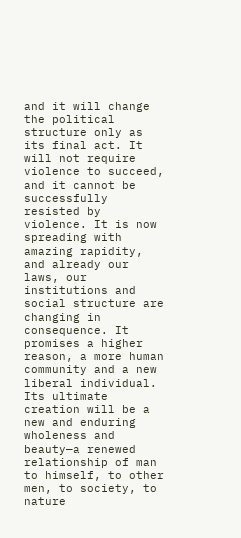and it will change the political structure only as its final act. It will not require violence to succeed, and it cannot be successfully resisted by violence. It is now spreading with amazing rapidity, and already our laws, our institutions and social structure are changing in consequence. It promises a higher reason, a more human community and a new liberal individual. Its ultimate creation will be a new and enduring wholeness and beauty—a renewed relationship of man to himself, to other men, to society, to nature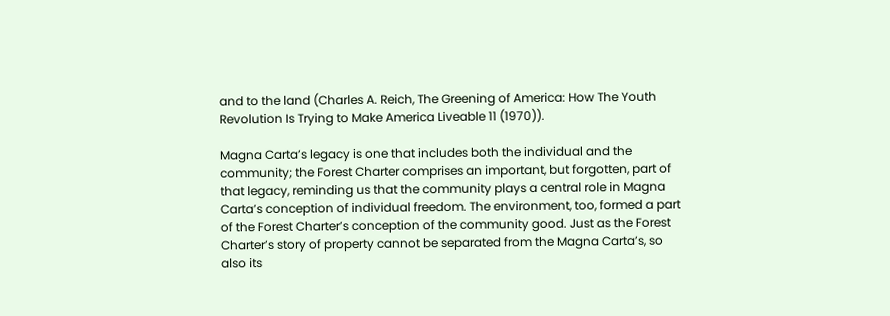and to the land (Charles A. Reich, The Greening of America: How The Youth Revolution Is Trying to Make America Liveable 11 (1970)).

Magna Carta’s legacy is one that includes both the individual and the community; the Forest Charter comprises an important, but forgotten, part of that legacy, reminding us that the community plays a central role in Magna Carta’s conception of individual freedom. The environment, too, formed a part of the Forest Charter’s conception of the community good. Just as the Forest Charter’s story of property cannot be separated from the Magna Carta’s, so also its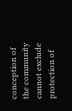conception of the community cannot exclude protection of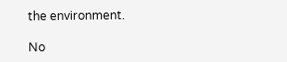the environment.

No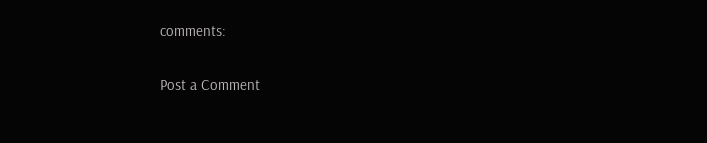comments:

Post a Comment